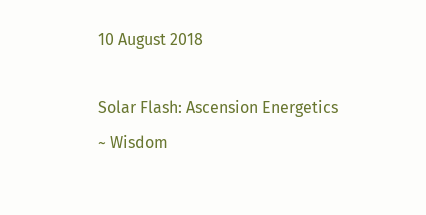10 August 2018

Solar Flash: Ascension Energetics ~ Wisdom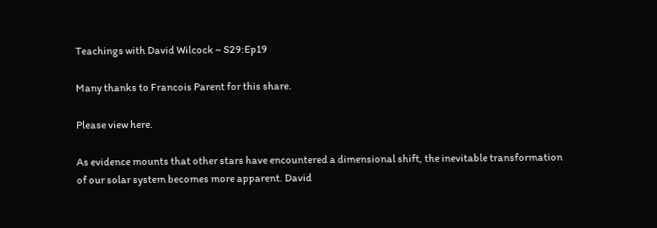Teachings with David Wilcock ~ S29:Ep19

Many thanks to Francois Parent for this share.

Please view here.

As evidence mounts that other stars have encountered a dimensional shift, the inevitable transformation of our solar system becomes more apparent. David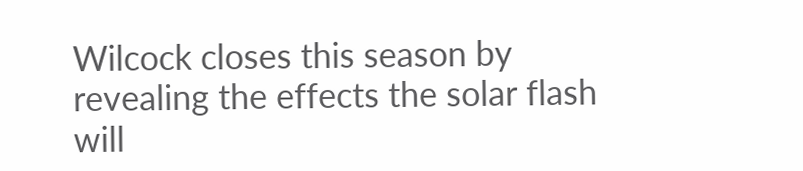Wilcock closes this season by revealing the effects the solar flash will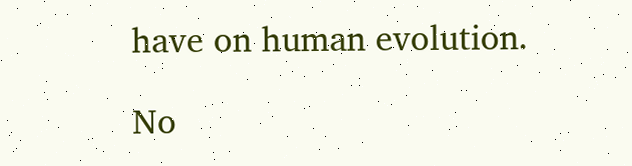have on human evolution.

No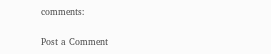comments:

Post a Comment